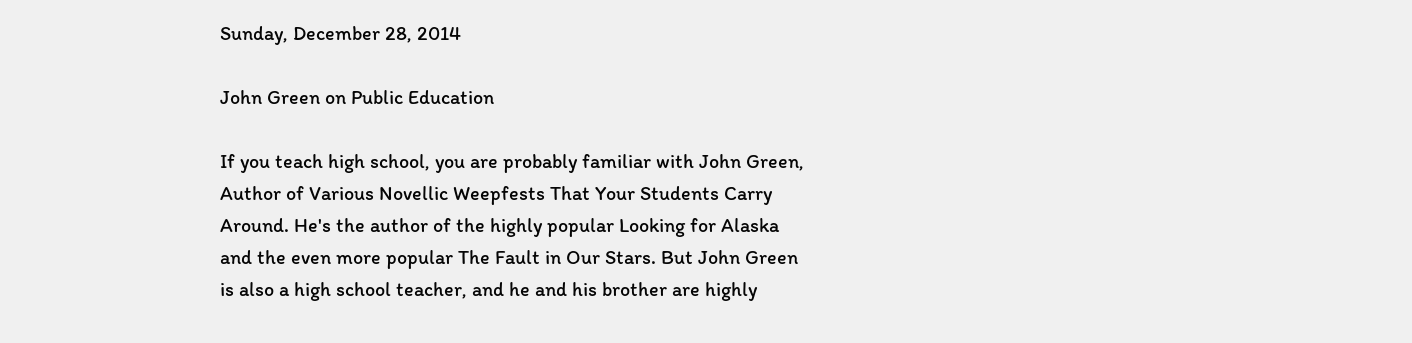Sunday, December 28, 2014

John Green on Public Education

If you teach high school, you are probably familiar with John Green, Author of Various Novellic Weepfests That Your Students Carry Around. He's the author of the highly popular Looking for Alaska and the even more popular The Fault in Our Stars. But John Green is also a high school teacher, and he and his brother are highly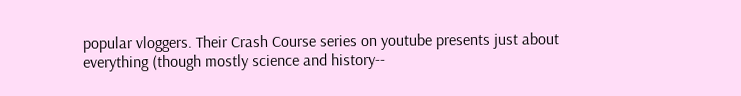popular vloggers. Their Crash Course series on youtube presents just about everything (though mostly science and history--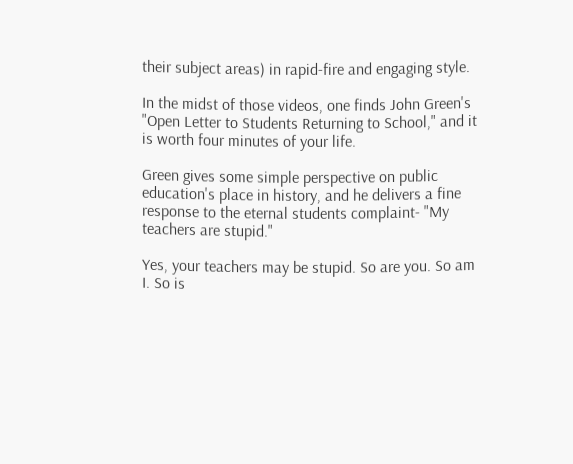their subject areas) in rapid-fire and engaging style.

In the midst of those videos, one finds John Green's "Open Letter to Students Returning to School," and it is worth four minutes of your life.

Green gives some simple perspective on public education's place in history, and he delivers a fine response to the eternal students complaint- "My teachers are stupid."

Yes, your teachers may be stupid. So are you. So am I. So is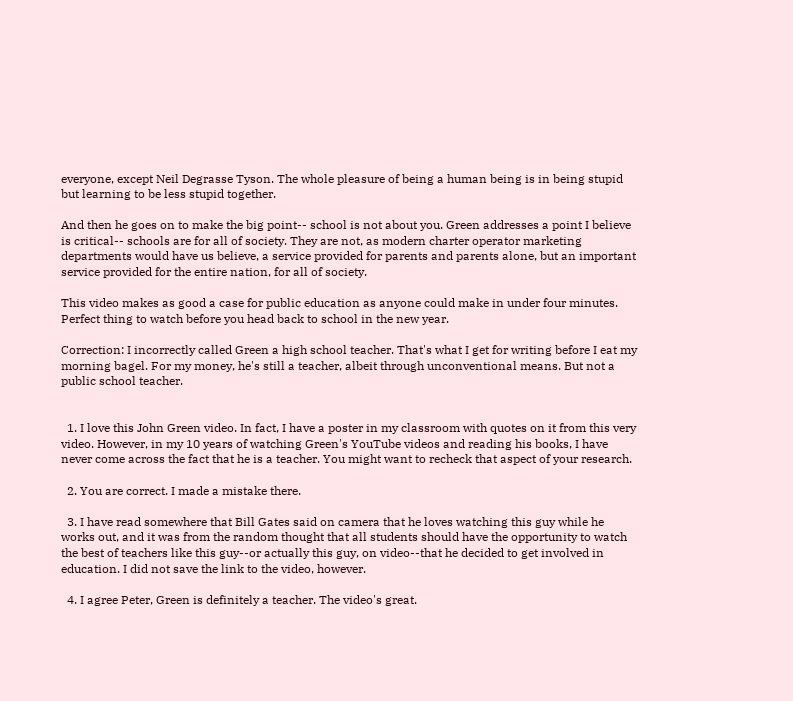everyone, except Neil Degrasse Tyson. The whole pleasure of being a human being is in being stupid but learning to be less stupid together.

And then he goes on to make the big point-- school is not about you. Green addresses a point I believe is critical-- schools are for all of society. They are not, as modern charter operator marketing departments would have us believe, a service provided for parents and parents alone, but an important service provided for the entire nation, for all of society.

This video makes as good a case for public education as anyone could make in under four minutes. Perfect thing to watch before you head back to school in the new year.

Correction: I incorrectly called Green a high school teacher. That's what I get for writing before I eat my morning bagel. For my money, he's still a teacher, albeit through unconventional means. But not a public school teacher.


  1. I love this John Green video. In fact, I have a poster in my classroom with quotes on it from this very video. However, in my 10 years of watching Green's YouTube videos and reading his books, I have never come across the fact that he is a teacher. You might want to recheck that aspect of your research.

  2. You are correct. I made a mistake there.

  3. I have read somewhere that Bill Gates said on camera that he loves watching this guy while he works out, and it was from the random thought that all students should have the opportunity to watch the best of teachers like this guy--or actually this guy, on video--that he decided to get involved in education. I did not save the link to the video, however.

  4. I agree Peter, Green is definitely a teacher. The video's great.